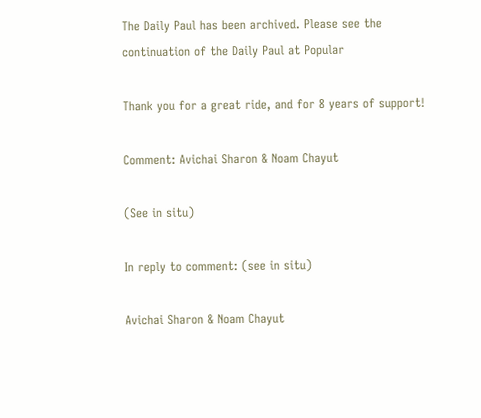The Daily Paul has been archived. Please see the continuation of the Daily Paul at Popular

Thank you for a great ride, and for 8 years of support!

Comment: Avichai Sharon & Noam Chayut

(See in situ)

In reply to comment: (see in situ)

Avichai Sharon & Noam Chayut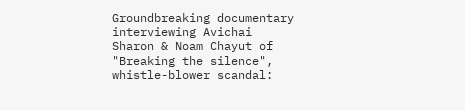Groundbreaking documentary interviewing Avichai Sharon & Noam Chayut of "Breaking the silence", whistle-blower scandal: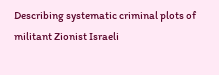Describing systematic criminal plots of militant Zionist Israeli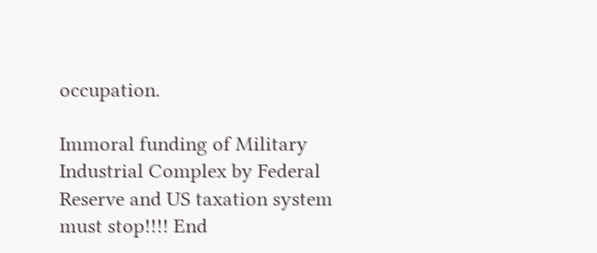occupation.

Immoral funding of Military Industrial Complex by Federal Reserve and US taxation system must stop!!!! End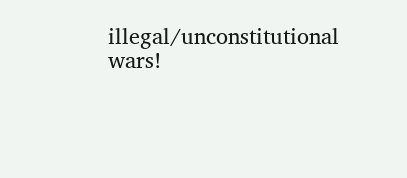illegal/unconstitutional wars!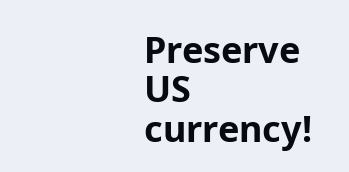Preserve US currency!